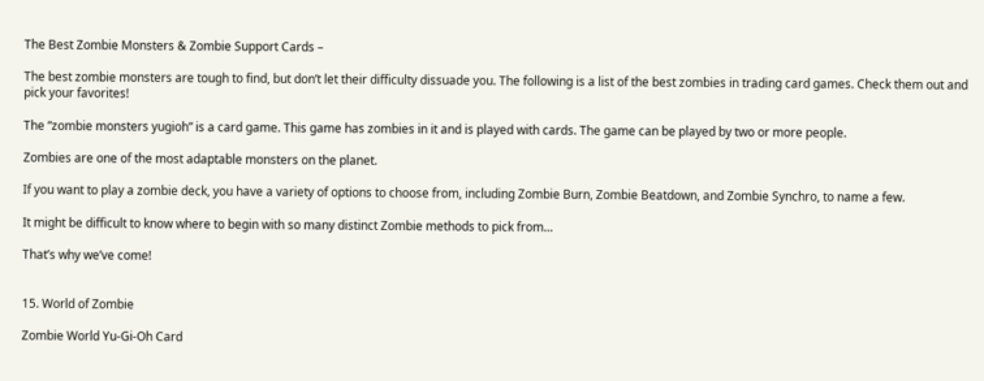The Best Zombie Monsters & Zombie Support Cards –

The best zombie monsters are tough to find, but don’t let their difficulty dissuade you. The following is a list of the best zombies in trading card games. Check them out and pick your favorites!

The “zombie monsters yugioh” is a card game. This game has zombies in it and is played with cards. The game can be played by two or more people.

Zombies are one of the most adaptable monsters on the planet.

If you want to play a zombie deck, you have a variety of options to choose from, including Zombie Burn, Zombie Beatdown, and Zombie Synchro, to name a few.

It might be difficult to know where to begin with so many distinct Zombie methods to pick from…

That’s why we’ve come!


15. World of Zombie

Zombie World Yu-Gi-Oh Card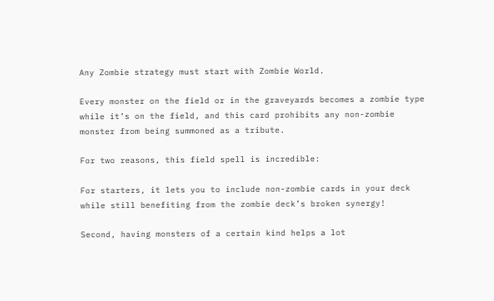Any Zombie strategy must start with Zombie World.

Every monster on the field or in the graveyards becomes a zombie type while it’s on the field, and this card prohibits any non-zombie monster from being summoned as a tribute.

For two reasons, this field spell is incredible:

For starters, it lets you to include non-zombie cards in your deck while still benefiting from the zombie deck’s broken synergy!

Second, having monsters of a certain kind helps a lot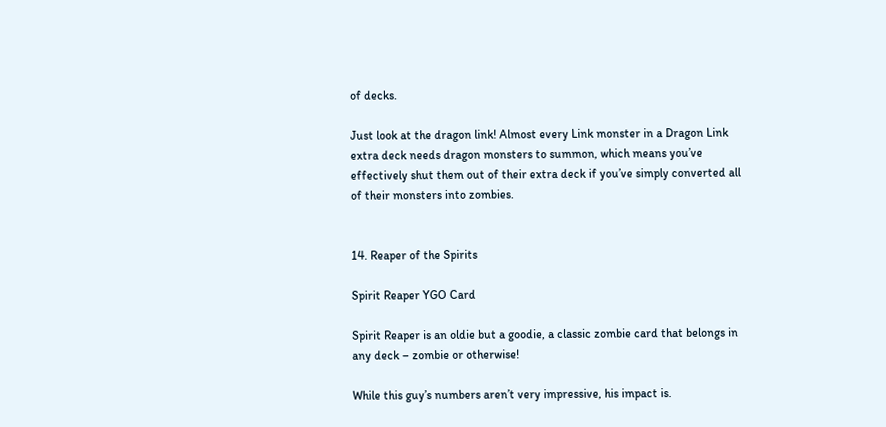of decks.

Just look at the dragon link! Almost every Link monster in a Dragon Link extra deck needs dragon monsters to summon, which means you’ve effectively shut them out of their extra deck if you’ve simply converted all of their monsters into zombies.


14. Reaper of the Spirits

Spirit Reaper YGO Card

Spirit Reaper is an oldie but a goodie, a classic zombie card that belongs in any deck – zombie or otherwise!

While this guy’s numbers aren’t very impressive, his impact is.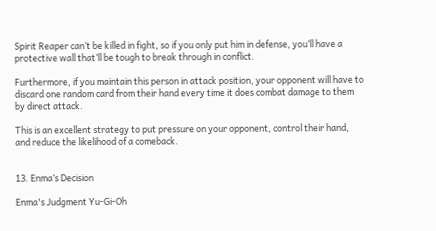Spirit Reaper can’t be killed in fight, so if you only put him in defense, you’ll have a protective wall that’ll be tough to break through in conflict.

Furthermore, if you maintain this person in attack position, your opponent will have to discard one random card from their hand every time it does combat damage to them by direct attack.

This is an excellent strategy to put pressure on your opponent, control their hand, and reduce the likelihood of a comeback.


13. Enma’s Decision

Enma's Judgment Yu-Gi-Oh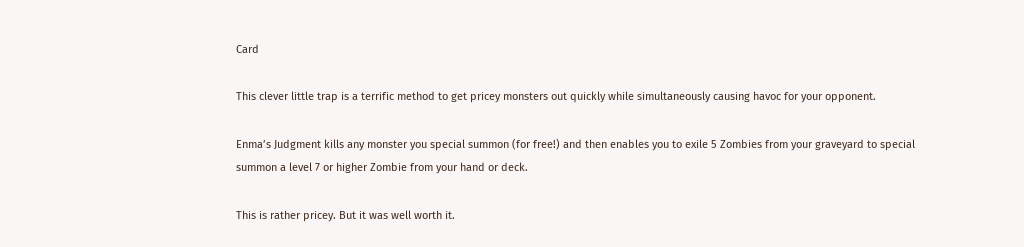Card

This clever little trap is a terrific method to get pricey monsters out quickly while simultaneously causing havoc for your opponent.

Enma’s Judgment kills any monster you special summon (for free!) and then enables you to exile 5 Zombies from your graveyard to special summon a level 7 or higher Zombie from your hand or deck.

This is rather pricey. But it was well worth it.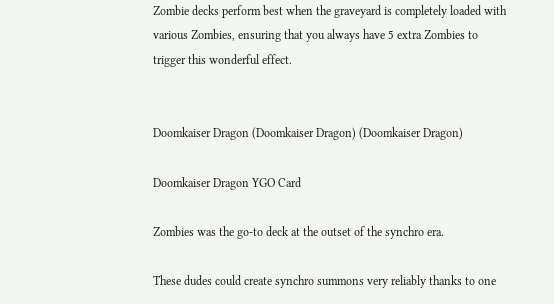Zombie decks perform best when the graveyard is completely loaded with various Zombies, ensuring that you always have 5 extra Zombies to trigger this wonderful effect.


Doomkaiser Dragon (Doomkaiser Dragon) (Doomkaiser Dragon)

Doomkaiser Dragon YGO Card

Zombies was the go-to deck at the outset of the synchro era.

These dudes could create synchro summons very reliably thanks to one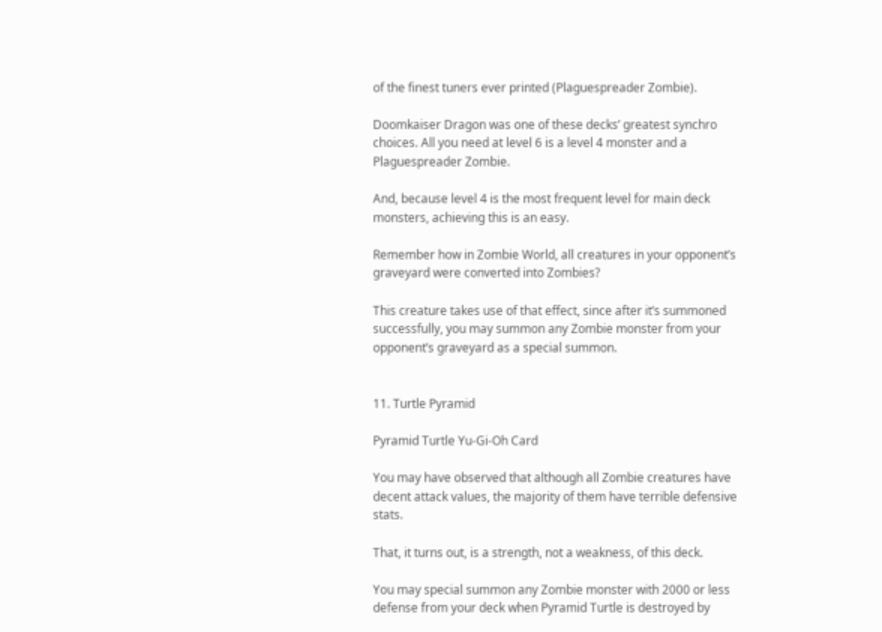of the finest tuners ever printed (Plaguespreader Zombie).

Doomkaiser Dragon was one of these decks’ greatest synchro choices. All you need at level 6 is a level 4 monster and a Plaguespreader Zombie.

And, because level 4 is the most frequent level for main deck monsters, achieving this is an easy.

Remember how in Zombie World, all creatures in your opponent’s graveyard were converted into Zombies?

This creature takes use of that effect, since after it’s summoned successfully, you may summon any Zombie monster from your opponent’s graveyard as a special summon.


11. Turtle Pyramid

Pyramid Turtle Yu-Gi-Oh Card

You may have observed that although all Zombie creatures have decent attack values, the majority of them have terrible defensive stats.

That, it turns out, is a strength, not a weakness, of this deck.

You may special summon any Zombie monster with 2000 or less defense from your deck when Pyramid Turtle is destroyed by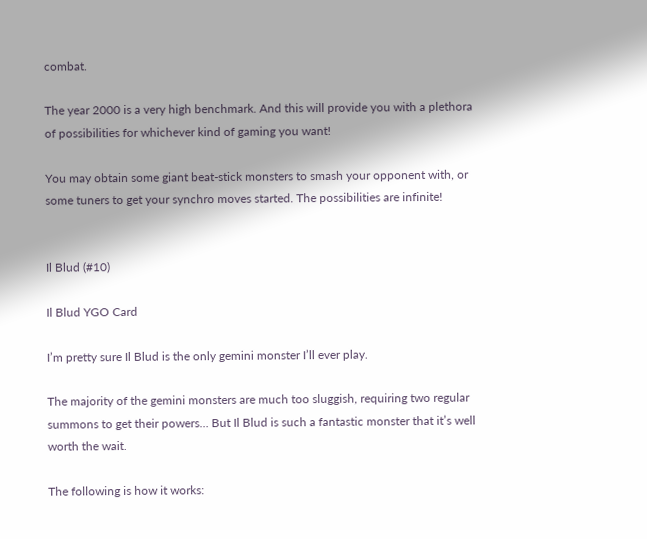combat.

The year 2000 is a very high benchmark. And this will provide you with a plethora of possibilities for whichever kind of gaming you want!

You may obtain some giant beat-stick monsters to smash your opponent with, or some tuners to get your synchro moves started. The possibilities are infinite!


Il Blud (#10)

Il Blud YGO Card

I’m pretty sure Il Blud is the only gemini monster I’ll ever play.

The majority of the gemini monsters are much too sluggish, requiring two regular summons to get their powers… But Il Blud is such a fantastic monster that it’s well worth the wait.

The following is how it works: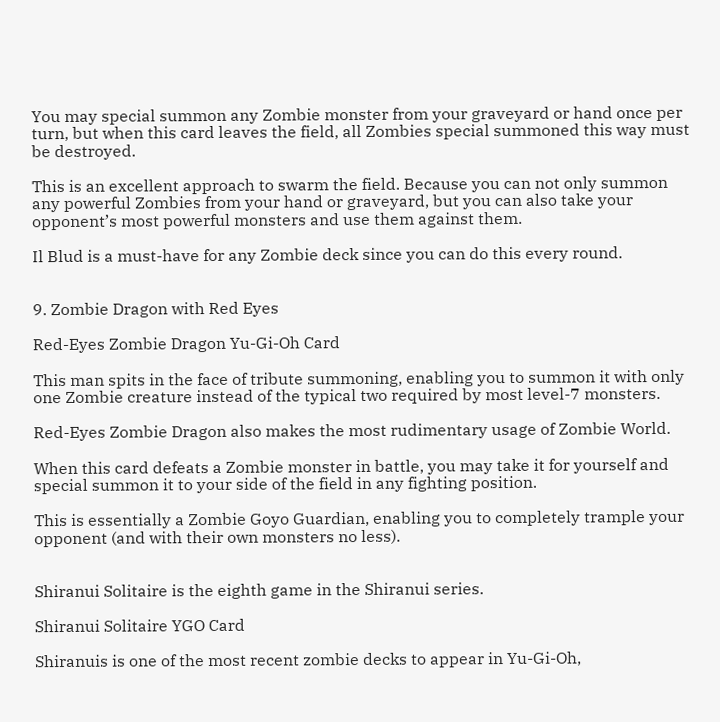You may special summon any Zombie monster from your graveyard or hand once per turn, but when this card leaves the field, all Zombies special summoned this way must be destroyed.

This is an excellent approach to swarm the field. Because you can not only summon any powerful Zombies from your hand or graveyard, but you can also take your opponent’s most powerful monsters and use them against them.

Il Blud is a must-have for any Zombie deck since you can do this every round.


9. Zombie Dragon with Red Eyes

Red-Eyes Zombie Dragon Yu-Gi-Oh Card

This man spits in the face of tribute summoning, enabling you to summon it with only one Zombie creature instead of the typical two required by most level-7 monsters.

Red-Eyes Zombie Dragon also makes the most rudimentary usage of Zombie World.

When this card defeats a Zombie monster in battle, you may take it for yourself and special summon it to your side of the field in any fighting position.

This is essentially a Zombie Goyo Guardian, enabling you to completely trample your opponent (and with their own monsters no less).


Shiranui Solitaire is the eighth game in the Shiranui series.

Shiranui Solitaire YGO Card

Shiranuis is one of the most recent zombie decks to appear in Yu-Gi-Oh,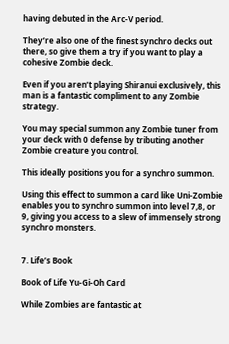having debuted in the Arc-V period.

They’re also one of the finest synchro decks out there, so give them a try if you want to play a cohesive Zombie deck.

Even if you aren’t playing Shiranui exclusively, this man is a fantastic compliment to any Zombie strategy.

You may special summon any Zombie tuner from your deck with 0 defense by tributing another Zombie creature you control.

This ideally positions you for a synchro summon.

Using this effect to summon a card like Uni-Zombie enables you to synchro summon into level 7,8, or 9, giving you access to a slew of immensely strong synchro monsters.


7. Life’s Book

Book of Life Yu-Gi-Oh Card

While Zombies are fantastic at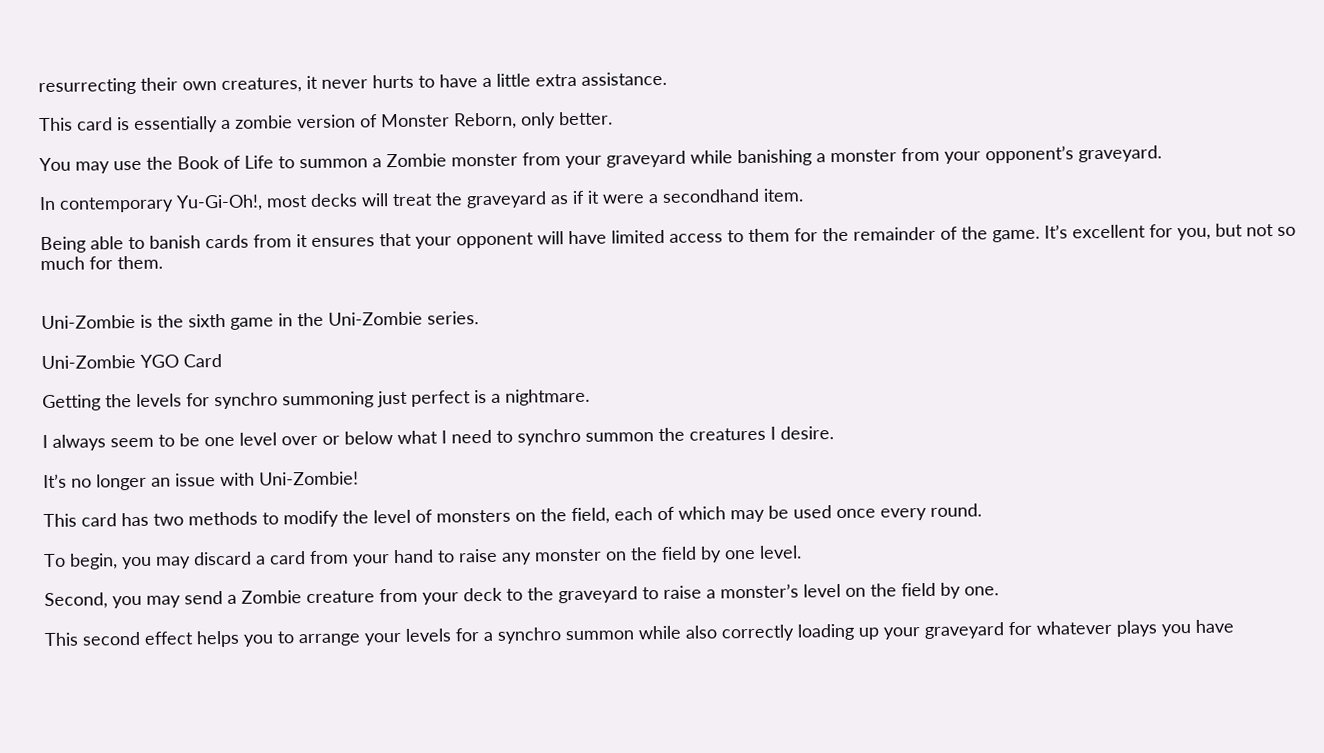resurrecting their own creatures, it never hurts to have a little extra assistance.

This card is essentially a zombie version of Monster Reborn, only better.

You may use the Book of Life to summon a Zombie monster from your graveyard while banishing a monster from your opponent’s graveyard.

In contemporary Yu-Gi-Oh!, most decks will treat the graveyard as if it were a secondhand item.

Being able to banish cards from it ensures that your opponent will have limited access to them for the remainder of the game. It’s excellent for you, but not so much for them.


Uni-Zombie is the sixth game in the Uni-Zombie series.

Uni-Zombie YGO Card

Getting the levels for synchro summoning just perfect is a nightmare.

I always seem to be one level over or below what I need to synchro summon the creatures I desire.

It’s no longer an issue with Uni-Zombie!

This card has two methods to modify the level of monsters on the field, each of which may be used once every round.

To begin, you may discard a card from your hand to raise any monster on the field by one level.

Second, you may send a Zombie creature from your deck to the graveyard to raise a monster’s level on the field by one.

This second effect helps you to arrange your levels for a synchro summon while also correctly loading up your graveyard for whatever plays you have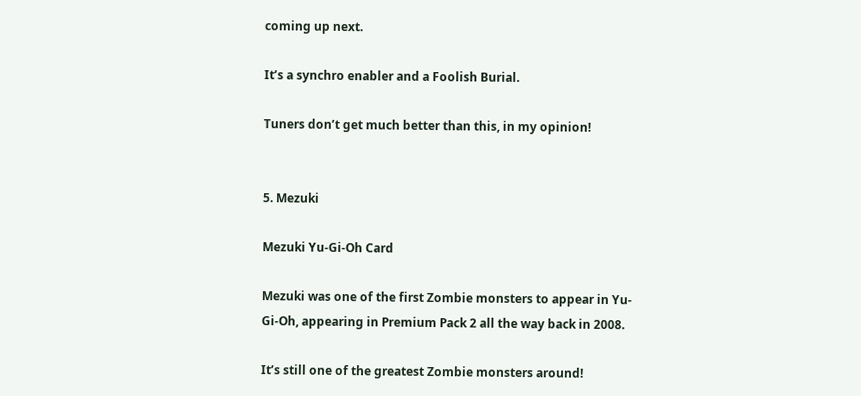coming up next.

It’s a synchro enabler and a Foolish Burial.

Tuners don’t get much better than this, in my opinion!


5. Mezuki

Mezuki Yu-Gi-Oh Card

Mezuki was one of the first Zombie monsters to appear in Yu-Gi-Oh, appearing in Premium Pack 2 all the way back in 2008.

It’s still one of the greatest Zombie monsters around!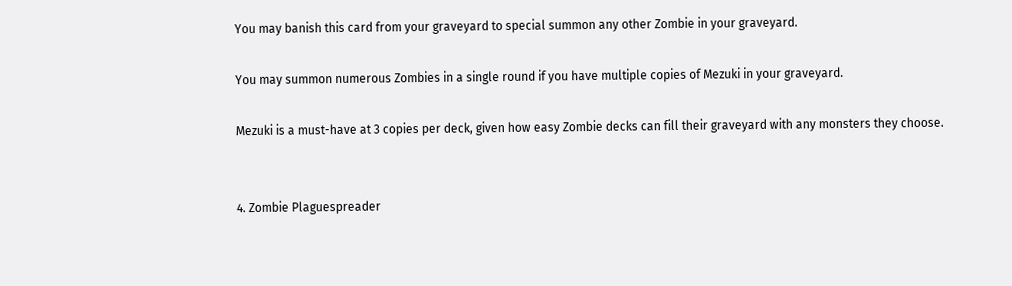You may banish this card from your graveyard to special summon any other Zombie in your graveyard.

You may summon numerous Zombies in a single round if you have multiple copies of Mezuki in your graveyard.

Mezuki is a must-have at 3 copies per deck, given how easy Zombie decks can fill their graveyard with any monsters they choose.


4. Zombie Plaguespreader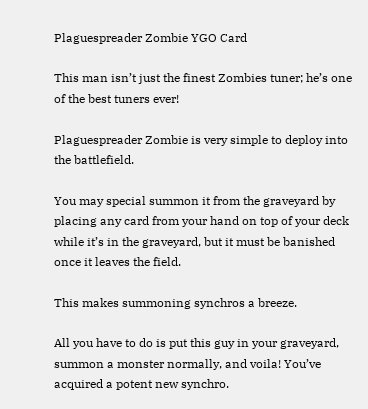Plaguespreader Zombie YGO Card

This man isn’t just the finest Zombies tuner; he’s one of the best tuners ever!

Plaguespreader Zombie is very simple to deploy into the battlefield.

You may special summon it from the graveyard by placing any card from your hand on top of your deck while it’s in the graveyard, but it must be banished once it leaves the field.

This makes summoning synchros a breeze.

All you have to do is put this guy in your graveyard, summon a monster normally, and voila! You’ve acquired a potent new synchro.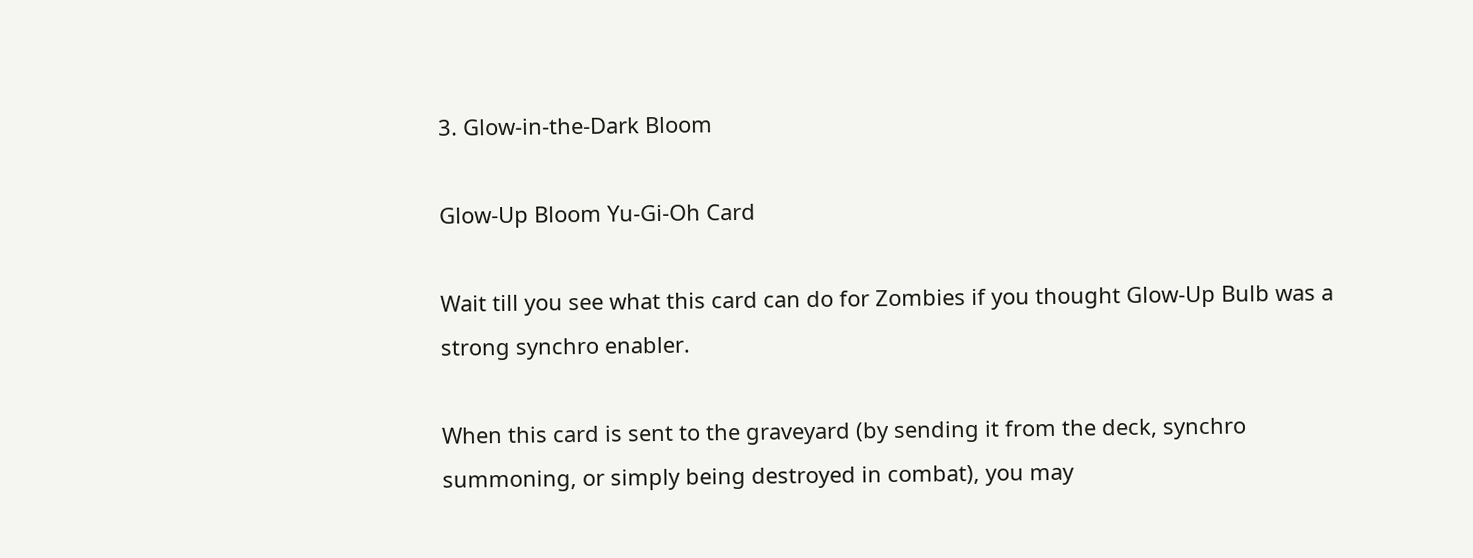3. Glow-in-the-Dark Bloom

Glow-Up Bloom Yu-Gi-Oh Card

Wait till you see what this card can do for Zombies if you thought Glow-Up Bulb was a strong synchro enabler.

When this card is sent to the graveyard (by sending it from the deck, synchro summoning, or simply being destroyed in combat), you may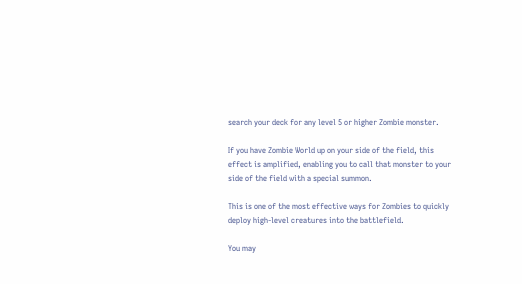search your deck for any level 5 or higher Zombie monster.

If you have Zombie World up on your side of the field, this effect is amplified, enabling you to call that monster to your side of the field with a special summon.

This is one of the most effective ways for Zombies to quickly deploy high-level creatures into the battlefield.

You may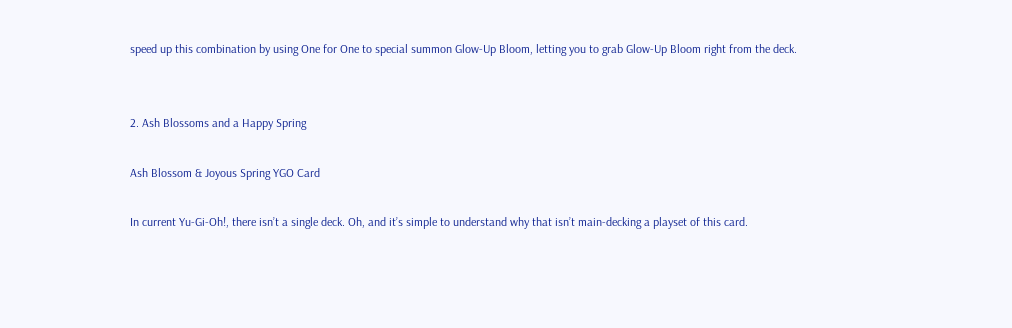speed up this combination by using One for One to special summon Glow-Up Bloom, letting you to grab Glow-Up Bloom right from the deck.


2. Ash Blossoms and a Happy Spring

Ash Blossom & Joyous Spring YGO Card

In current Yu-Gi-Oh!, there isn’t a single deck. Oh, and it’s simple to understand why that isn’t main-decking a playset of this card.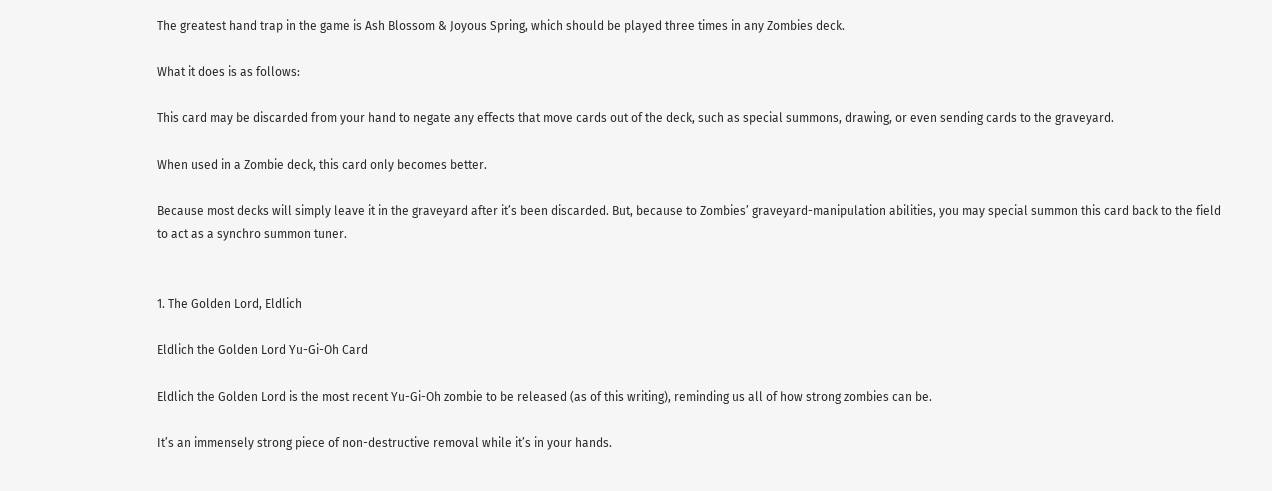The greatest hand trap in the game is Ash Blossom & Joyous Spring, which should be played three times in any Zombies deck.

What it does is as follows:

This card may be discarded from your hand to negate any effects that move cards out of the deck, such as special summons, drawing, or even sending cards to the graveyard.

When used in a Zombie deck, this card only becomes better.

Because most decks will simply leave it in the graveyard after it’s been discarded. But, because to Zombies’ graveyard-manipulation abilities, you may special summon this card back to the field to act as a synchro summon tuner.


1. The Golden Lord, Eldlich

Eldlich the Golden Lord Yu-Gi-Oh Card

Eldlich the Golden Lord is the most recent Yu-Gi-Oh zombie to be released (as of this writing), reminding us all of how strong zombies can be.

It’s an immensely strong piece of non-destructive removal while it’s in your hands.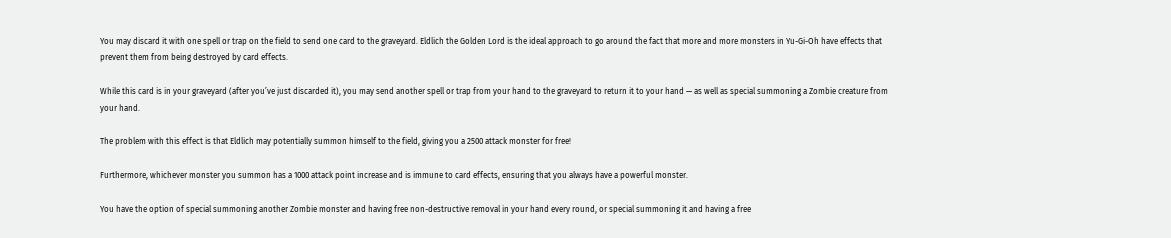You may discard it with one spell or trap on the field to send one card to the graveyard. Eldlich the Golden Lord is the ideal approach to go around the fact that more and more monsters in Yu-Gi-Oh have effects that prevent them from being destroyed by card effects.

While this card is in your graveyard (after you’ve just discarded it), you may send another spell or trap from your hand to the graveyard to return it to your hand — as well as special summoning a Zombie creature from your hand.

The problem with this effect is that Eldlich may potentially summon himself to the field, giving you a 2500 attack monster for free!

Furthermore, whichever monster you summon has a 1000 attack point increase and is immune to card effects, ensuring that you always have a powerful monster.

You have the option of special summoning another Zombie monster and having free non-destructive removal in your hand every round, or special summoning it and having a free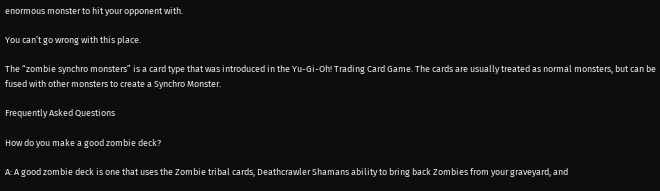enormous monster to hit your opponent with.

You can’t go wrong with this place.

The “zombie synchro monsters” is a card type that was introduced in the Yu-Gi-Oh! Trading Card Game. The cards are usually treated as normal monsters, but can be fused with other monsters to create a Synchro Monster.

Frequently Asked Questions

How do you make a good zombie deck?

A: A good zombie deck is one that uses the Zombie tribal cards, Deathcrawler Shamans ability to bring back Zombies from your graveyard, and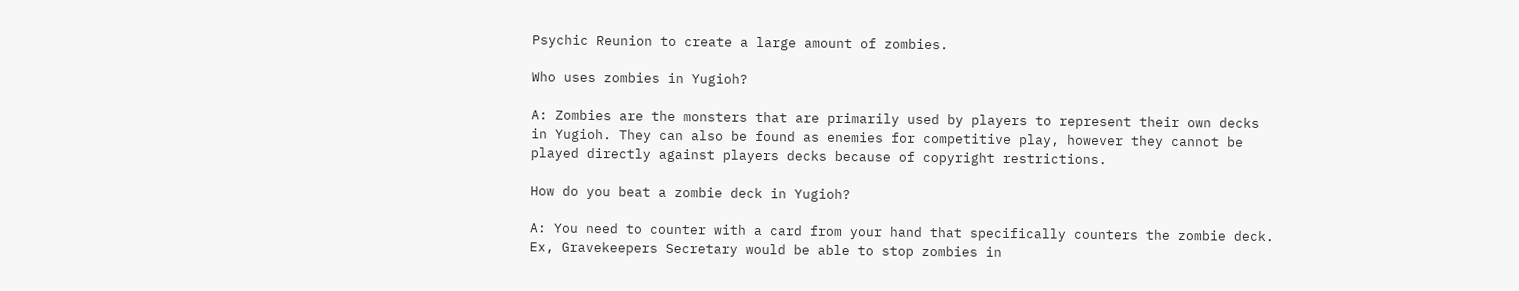Psychic Reunion to create a large amount of zombies.

Who uses zombies in Yugioh?

A: Zombies are the monsters that are primarily used by players to represent their own decks in Yugioh. They can also be found as enemies for competitive play, however they cannot be played directly against players decks because of copyright restrictions.

How do you beat a zombie deck in Yugioh?

A: You need to counter with a card from your hand that specifically counters the zombie deck. Ex, Gravekeepers Secretary would be able to stop zombies in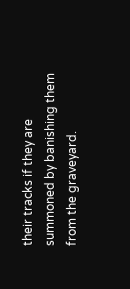their tracks if they are summoned by banishing them from the graveyard.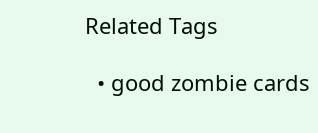Related Tags

  • good zombie cards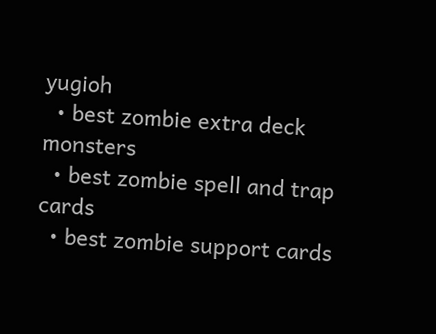yugioh
  • best zombie extra deck monsters
  • best zombie spell and trap cards
  • best zombie support cards